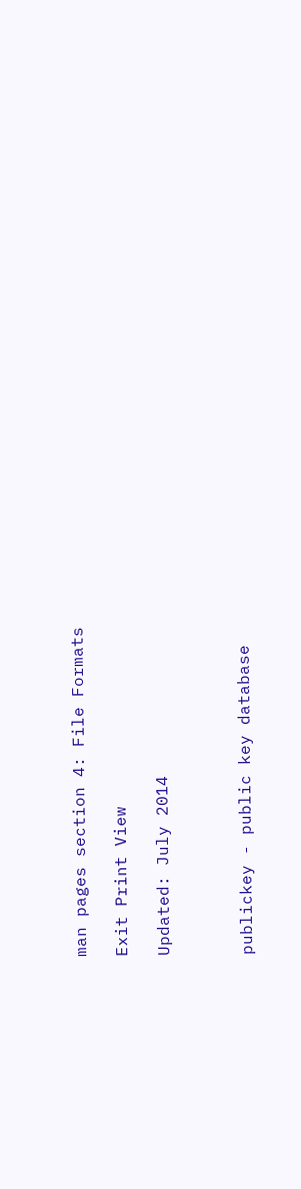man pages section 4: File Formats

Exit Print View

Updated: July 2014



publickey - public key database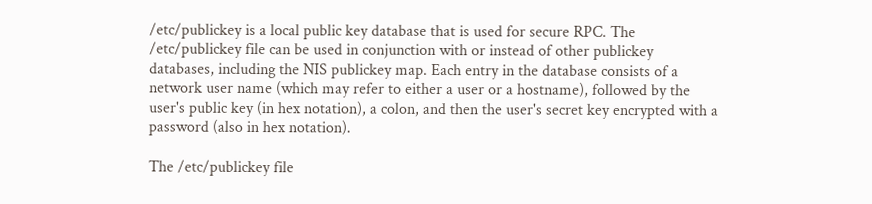/etc/publickey is a local public key database that is used for secure RPC. The /etc/publickey file can be used in conjunction with or instead of other publickey databases, including the NIS publickey map. Each entry in the database consists of a network user name (which may refer to either a user or a hostname), followed by the user's public key (in hex notation), a colon, and then the user's secret key encrypted with a password (also in hex notation).

The /etc/publickey file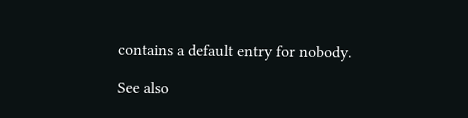contains a default entry for nobody.

See also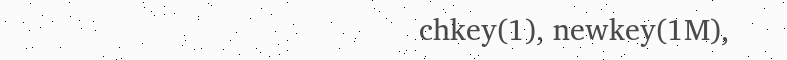chkey(1), newkey(1M),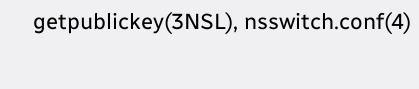getpublickey(3NSL), nsswitch.conf(4)